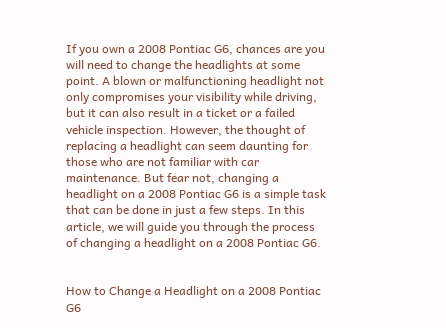If you own a 2008 Pontiac G6, chances are you will need to change the headlights at some point. A blown or malfunctioning headlight not only compromises your visibility while driving, but it can also result in a ticket or a failed vehicle inspection. However, the thought of replacing a headlight can seem daunting for those who are not familiar with car maintenance. But fear not, changing a headlight on a 2008 Pontiac G6 is a simple task that can be done in just a few steps. In this article, we will guide you through the process of changing a headlight on a 2008 Pontiac G6.


How to Change a Headlight on a 2008 Pontiac G6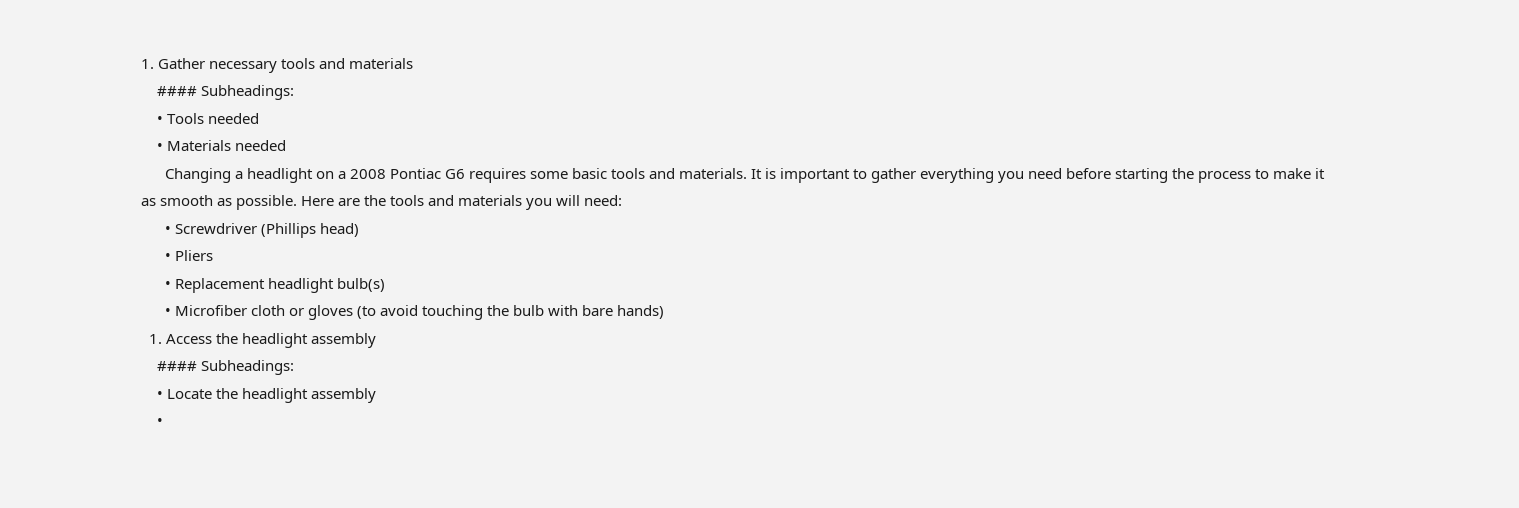1. Gather necessary tools and materials
    #### Subheadings:
    • Tools needed
    • Materials needed
      Changing a headlight on a 2008 Pontiac G6 requires some basic tools and materials. It is important to gather everything you need before starting the process to make it as smooth as possible. Here are the tools and materials you will need:
      • Screwdriver (Phillips head)
      • Pliers
      • Replacement headlight bulb(s)
      • Microfiber cloth or gloves (to avoid touching the bulb with bare hands)
  1. Access the headlight assembly
    #### Subheadings:
    • Locate the headlight assembly
    •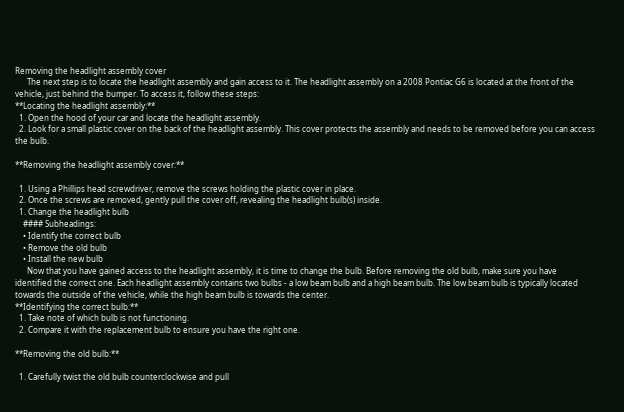Removing the headlight assembly cover
      The next step is to locate the headlight assembly and gain access to it. The headlight assembly on a 2008 Pontiac G6 is located at the front of the vehicle, just behind the bumper. To access it, follow these steps:
**Locating the headlight assembly:**
  1. Open the hood of your car and locate the headlight assembly.
  2. Look for a small plastic cover on the back of the headlight assembly. This cover protects the assembly and needs to be removed before you can access the bulb.

**Removing the headlight assembly cover:**

  1. Using a Phillips head screwdriver, remove the screws holding the plastic cover in place.
  2. Once the screws are removed, gently pull the cover off, revealing the headlight bulb(s) inside.
  1. Change the headlight bulb
    #### Subheadings:
    • Identify the correct bulb
    • Remove the old bulb
    • Install the new bulb
      Now that you have gained access to the headlight assembly, it is time to change the bulb. Before removing the old bulb, make sure you have identified the correct one. Each headlight assembly contains two bulbs - a low beam bulb and a high beam bulb. The low beam bulb is typically located towards the outside of the vehicle, while the high beam bulb is towards the center.
**Identifying the correct bulb:**
  1. Take note of which bulb is not functioning.
  2. Compare it with the replacement bulb to ensure you have the right one.

**Removing the old bulb:**

  1. Carefully twist the old bulb counterclockwise and pull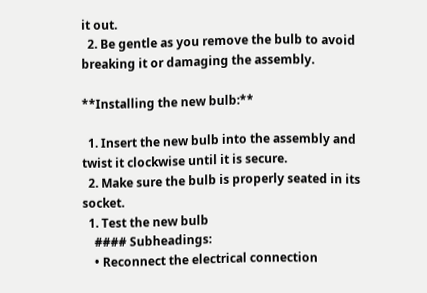it out.
  2. Be gentle as you remove the bulb to avoid breaking it or damaging the assembly.

**Installing the new bulb:**

  1. Insert the new bulb into the assembly and twist it clockwise until it is secure.
  2. Make sure the bulb is properly seated in its socket.
  1. Test the new bulb
    #### Subheadings:
    • Reconnect the electrical connection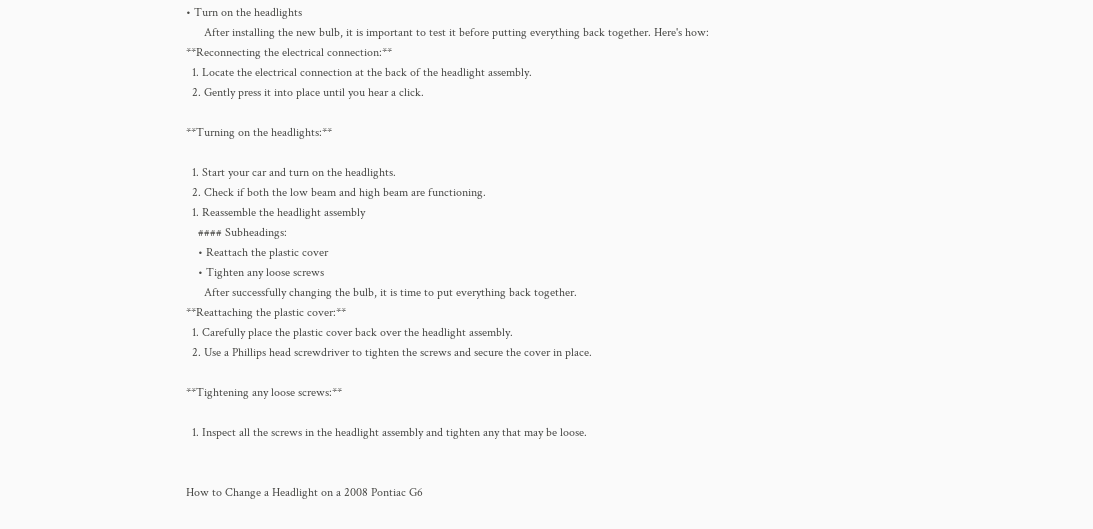• Turn on the headlights
      After installing the new bulb, it is important to test it before putting everything back together. Here's how:
**Reconnecting the electrical connection:**
  1. Locate the electrical connection at the back of the headlight assembly.
  2. Gently press it into place until you hear a click.

**Turning on the headlights:**

  1. Start your car and turn on the headlights.
  2. Check if both the low beam and high beam are functioning.
  1. Reassemble the headlight assembly
    #### Subheadings:
    • Reattach the plastic cover
    • Tighten any loose screws
      After successfully changing the bulb, it is time to put everything back together.
**Reattaching the plastic cover:**
  1. Carefully place the plastic cover back over the headlight assembly.
  2. Use a Phillips head screwdriver to tighten the screws and secure the cover in place.

**Tightening any loose screws:**

  1. Inspect all the screws in the headlight assembly and tighten any that may be loose.


How to Change a Headlight on a 2008 Pontiac G6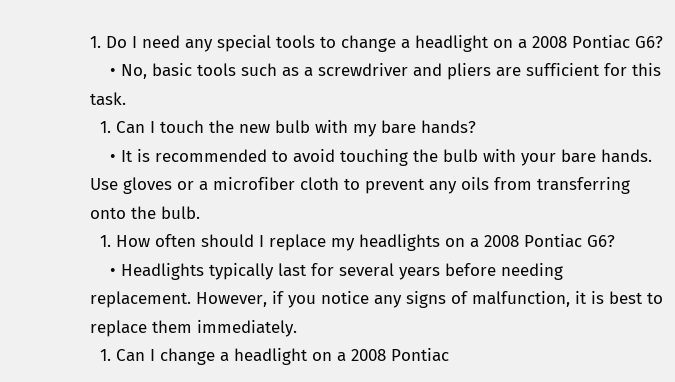1. Do I need any special tools to change a headlight on a 2008 Pontiac G6?
    • No, basic tools such as a screwdriver and pliers are sufficient for this task.
  1. Can I touch the new bulb with my bare hands?
    • It is recommended to avoid touching the bulb with your bare hands. Use gloves or a microfiber cloth to prevent any oils from transferring onto the bulb.
  1. How often should I replace my headlights on a 2008 Pontiac G6?
    • Headlights typically last for several years before needing replacement. However, if you notice any signs of malfunction, it is best to replace them immediately.
  1. Can I change a headlight on a 2008 Pontiac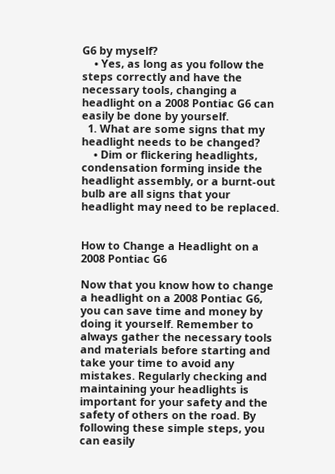G6 by myself?
    • Yes, as long as you follow the steps correctly and have the necessary tools, changing a headlight on a 2008 Pontiac G6 can easily be done by yourself.
  1. What are some signs that my headlight needs to be changed?
    • Dim or flickering headlights, condensation forming inside the headlight assembly, or a burnt-out bulb are all signs that your headlight may need to be replaced.


How to Change a Headlight on a 2008 Pontiac G6

Now that you know how to change a headlight on a 2008 Pontiac G6, you can save time and money by doing it yourself. Remember to always gather the necessary tools and materials before starting and take your time to avoid any mistakes. Regularly checking and maintaining your headlights is important for your safety and the safety of others on the road. By following these simple steps, you can easily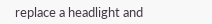replace a headlight and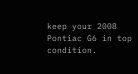keep your 2008 Pontiac G6 in top condition.